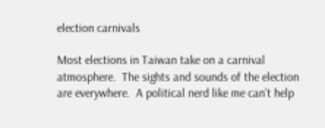election carnivals

Most elections in Taiwan take on a carnival atmosphere.  The sights and sounds of the election are everywhere.  A political nerd like me can’t help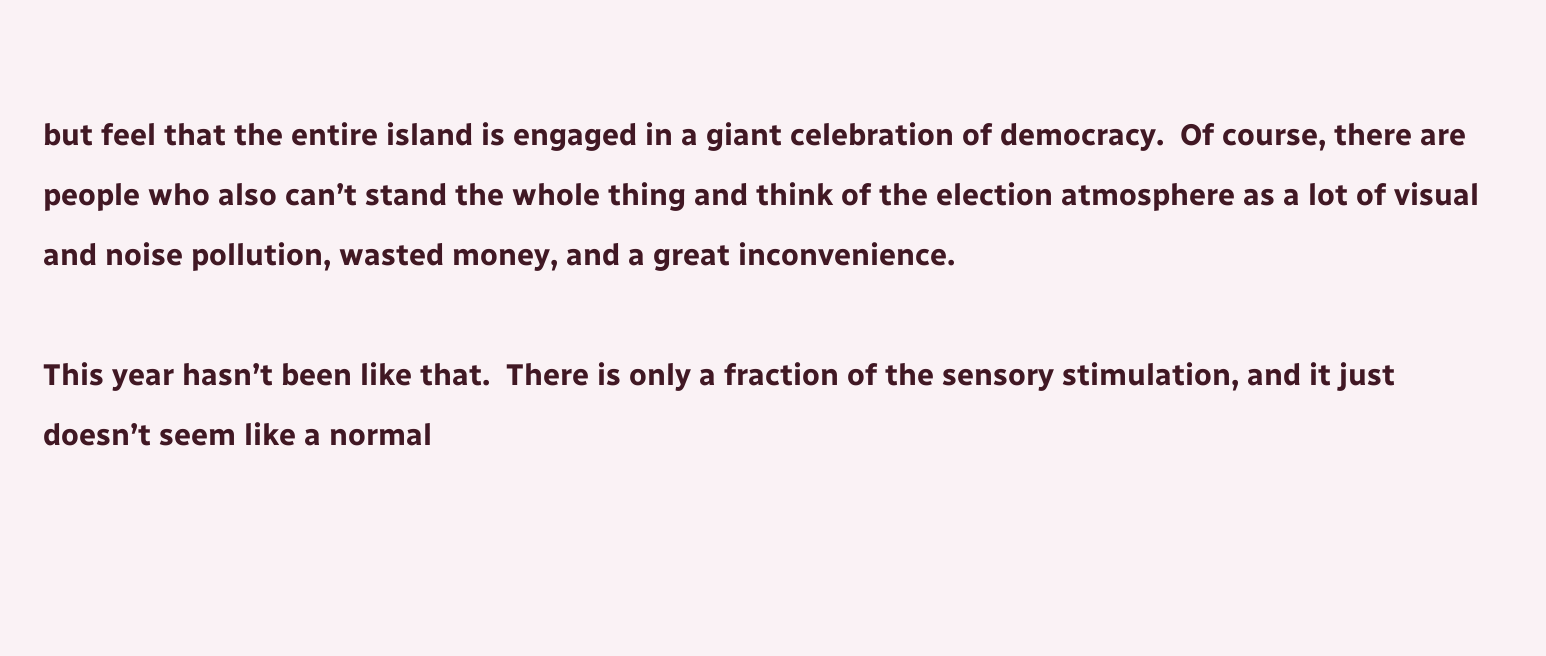but feel that the entire island is engaged in a giant celebration of democracy.  Of course, there are people who also can’t stand the whole thing and think of the election atmosphere as a lot of visual and noise pollution, wasted money, and a great inconvenience.

This year hasn’t been like that.  There is only a fraction of the sensory stimulation, and it just doesn’t seem like a normal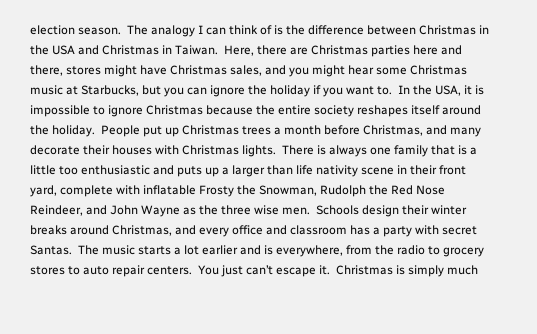election season.  The analogy I can think of is the difference between Christmas in the USA and Christmas in Taiwan.  Here, there are Christmas parties here and there, stores might have Christmas sales, and you might hear some Christmas music at Starbucks, but you can ignore the holiday if you want to.  In the USA, it is impossible to ignore Christmas because the entire society reshapes itself around the holiday.  People put up Christmas trees a month before Christmas, and many decorate their houses with Christmas lights.  There is always one family that is a little too enthusiastic and puts up a larger than life nativity scene in their front yard, complete with inflatable Frosty the Snowman, Rudolph the Red Nose Reindeer, and John Wayne as the three wise men.  Schools design their winter breaks around Christmas, and every office and classroom has a party with secret Santas.  The music starts a lot earlier and is everywhere, from the radio to grocery stores to auto repair centers.  You just can’t escape it.  Christmas is simply much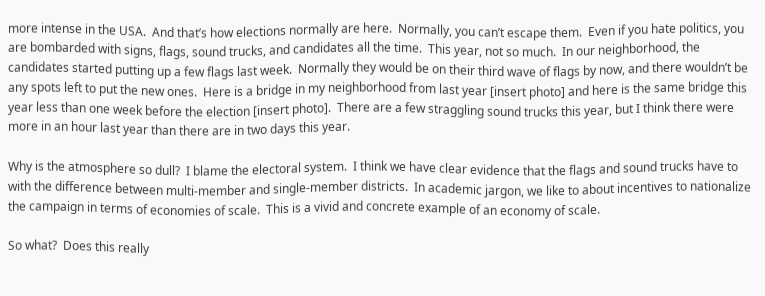more intense in the USA.  And that’s how elections normally are here.  Normally, you can’t escape them.  Even if you hate politics, you are bombarded with signs, flags, sound trucks, and candidates all the time.  This year, not so much.  In our neighborhood, the candidates started putting up a few flags last week.  Normally they would be on their third wave of flags by now, and there wouldn’t be any spots left to put the new ones.  Here is a bridge in my neighborhood from last year [insert photo] and here is the same bridge this year less than one week before the election [insert photo].  There are a few straggling sound trucks this year, but I think there were more in an hour last year than there are in two days this year.

Why is the atmosphere so dull?  I blame the electoral system.  I think we have clear evidence that the flags and sound trucks have to with the difference between multi-member and single-member districts.  In academic jargon, we like to about incentives to nationalize the campaign in terms of economies of scale.  This is a vivid and concrete example of an economy of scale.

So what?  Does this really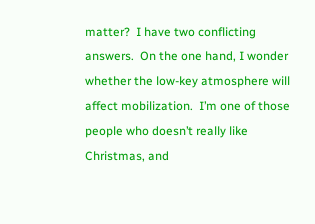matter?  I have two conflicting answers.  On the one hand, I wonder whether the low-key atmosphere will affect mobilization.  I’m one of those people who doesn’t really like Christmas, and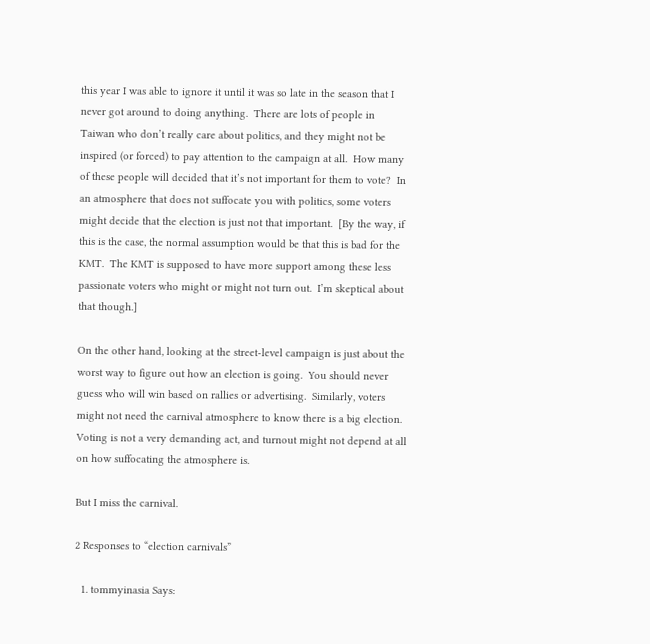this year I was able to ignore it until it was so late in the season that I never got around to doing anything.  There are lots of people in Taiwan who don’t really care about politics, and they might not be inspired (or forced) to pay attention to the campaign at all.  How many of these people will decided that it’s not important for them to vote?  In an atmosphere that does not suffocate you with politics, some voters might decide that the election is just not that important.  [By the way, if this is the case, the normal assumption would be that this is bad for the KMT.  The KMT is supposed to have more support among these less passionate voters who might or might not turn out.  I’m skeptical about that though.]

On the other hand, looking at the street-level campaign is just about the worst way to figure out how an election is going.  You should never guess who will win based on rallies or advertising.  Similarly, voters might not need the carnival atmosphere to know there is a big election.  Voting is not a very demanding act, and turnout might not depend at all on how suffocating the atmosphere is.

But I miss the carnival.

2 Responses to “election carnivals”

  1. tommyinasia Says: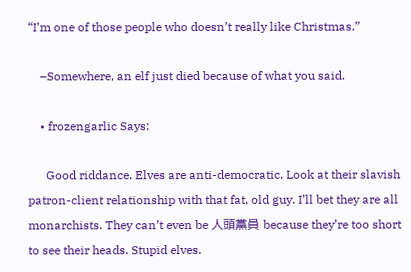“I’m one of those people who doesn’t really like Christmas.”

    –Somewhere, an elf just died because of what you said.

    • frozengarlic Says:

      Good riddance. Elves are anti-democratic. Look at their slavish patron-client relationship with that fat, old guy. I’ll bet they are all monarchists. They can’t even be 人頭黨員 because they’re too short to see their heads. Stupid elves.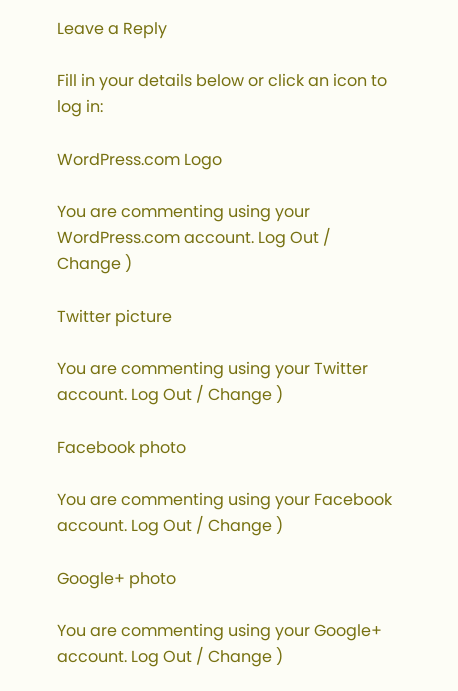Leave a Reply

Fill in your details below or click an icon to log in:

WordPress.com Logo

You are commenting using your WordPress.com account. Log Out / Change )

Twitter picture

You are commenting using your Twitter account. Log Out / Change )

Facebook photo

You are commenting using your Facebook account. Log Out / Change )

Google+ photo

You are commenting using your Google+ account. Log Out / Change )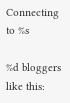Connecting to %s

%d bloggers like this: